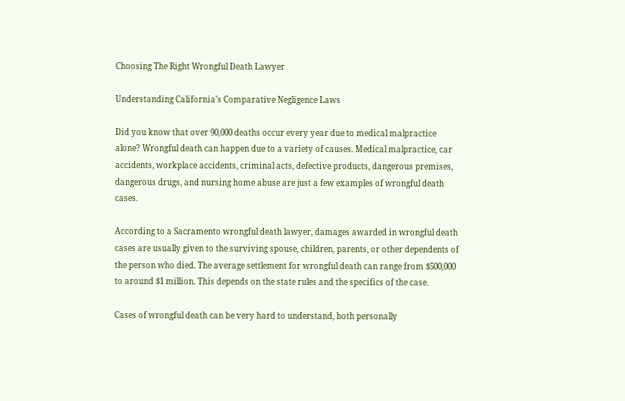Choosing The Right Wrongful Death Lawyer

Understanding California’s Comparative Negligence Laws

Did you know that over 90,000 deaths occur every year due to medical malpractice alone? Wrongful death can happen due to a variety of causes. Medical malpractice, car accidents, workplace accidents, criminal acts, defective products, dangerous premises, dangerous drugs, and nursing home abuse are just a few examples of wrongful death cases.

According to a Sacramento wrongful death lawyer, damages awarded in wrongful death cases are usually given to the surviving spouse, children, parents, or other dependents of the person who died. The average settlement for wrongful death can range from $500,000 to around $1 million. This depends on the state rules and the specifics of the case.

Cases of wrongful death can be very hard to understand, both personally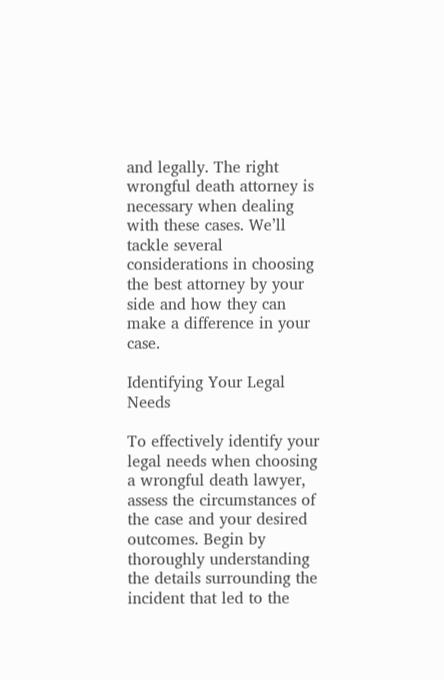and legally. The right wrongful death attorney is necessary when dealing with these cases. We’ll tackle several considerations in choosing the best attorney by your side and how they can make a difference in your case.

Identifying Your Legal Needs

To effectively identify your legal needs when choosing a wrongful death lawyer, assess the circumstances of the case and your desired outcomes. Begin by thoroughly understanding the details surrounding the incident that led to the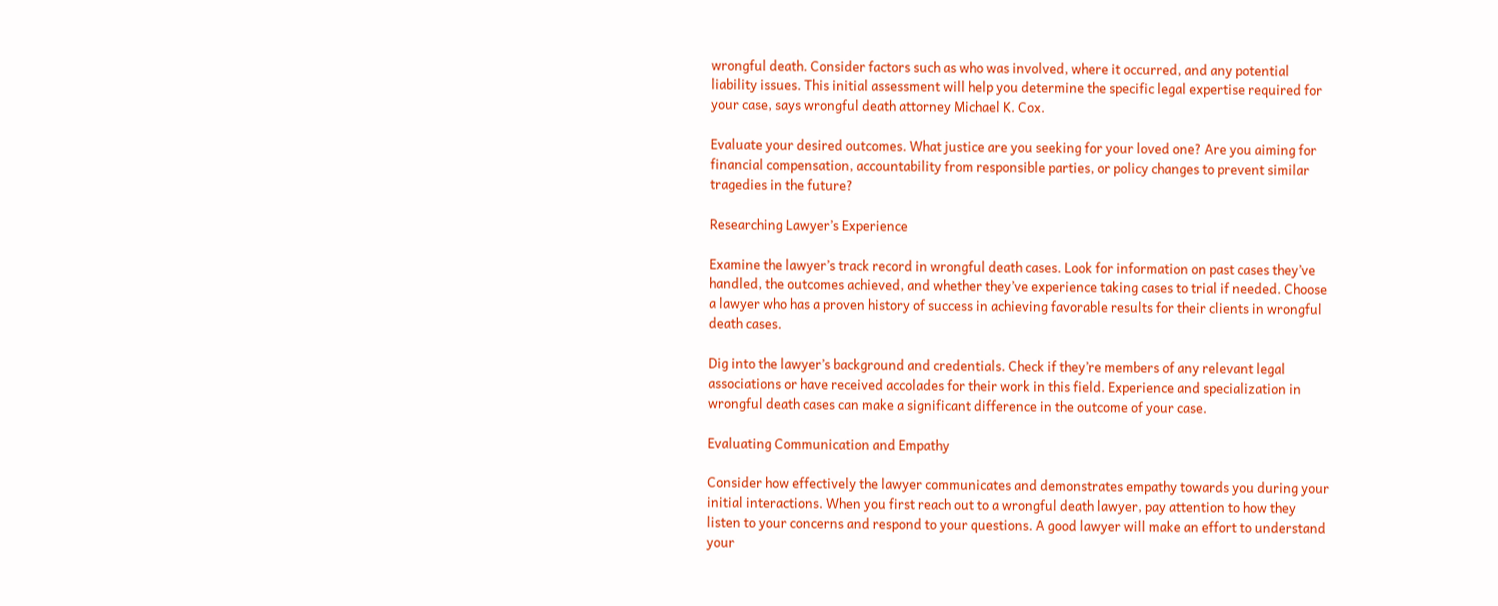wrongful death. Consider factors such as who was involved, where it occurred, and any potential liability issues. This initial assessment will help you determine the specific legal expertise required for your case, says wrongful death attorney Michael K. Cox.

Evaluate your desired outcomes. What justice are you seeking for your loved one? Are you aiming for financial compensation, accountability from responsible parties, or policy changes to prevent similar tragedies in the future?

Researching Lawyer’s Experience

Examine the lawyer’s track record in wrongful death cases. Look for information on past cases they’ve handled, the outcomes achieved, and whether they’ve experience taking cases to trial if needed. Choose a lawyer who has a proven history of success in achieving favorable results for their clients in wrongful death cases.

Dig into the lawyer’s background and credentials. Check if they’re members of any relevant legal associations or have received accolades for their work in this field. Experience and specialization in wrongful death cases can make a significant difference in the outcome of your case.

Evaluating Communication and Empathy

Consider how effectively the lawyer communicates and demonstrates empathy towards you during your initial interactions. When you first reach out to a wrongful death lawyer, pay attention to how they listen to your concerns and respond to your questions. A good lawyer will make an effort to understand your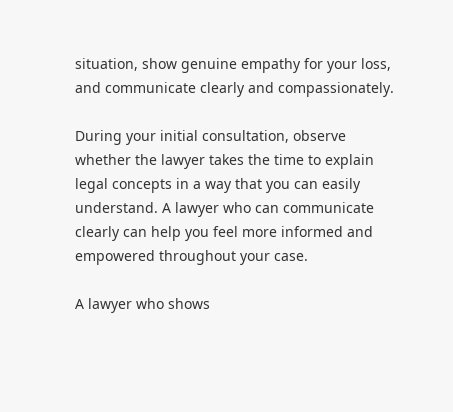situation, show genuine empathy for your loss, and communicate clearly and compassionately.

During your initial consultation, observe whether the lawyer takes the time to explain legal concepts in a way that you can easily understand. A lawyer who can communicate clearly can help you feel more informed and empowered throughout your case.

A lawyer who shows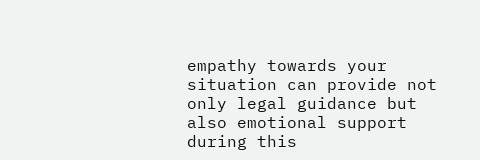empathy towards your situation can provide not only legal guidance but also emotional support during this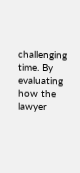challenging time. By evaluating how the lawyer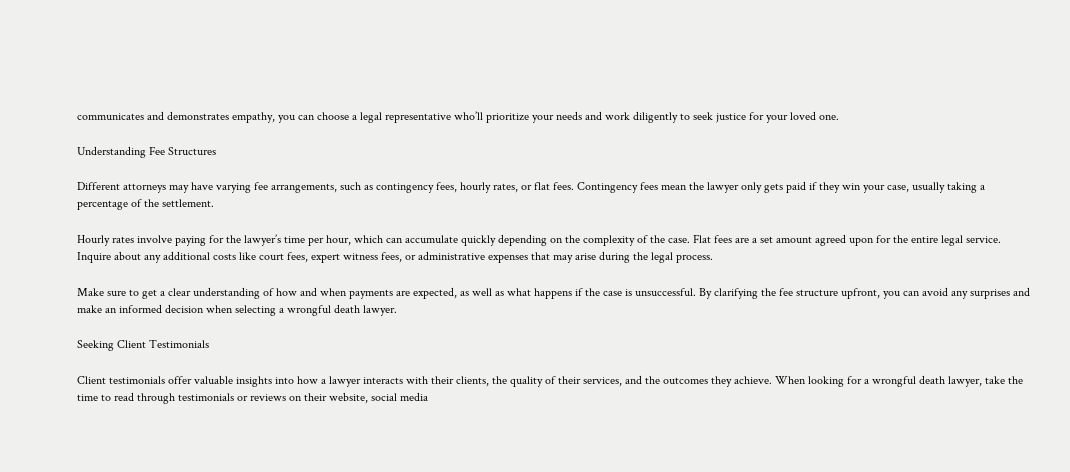communicates and demonstrates empathy, you can choose a legal representative who’ll prioritize your needs and work diligently to seek justice for your loved one.

Understanding Fee Structures

Different attorneys may have varying fee arrangements, such as contingency fees, hourly rates, or flat fees. Contingency fees mean the lawyer only gets paid if they win your case, usually taking a percentage of the settlement.

Hourly rates involve paying for the lawyer’s time per hour, which can accumulate quickly depending on the complexity of the case. Flat fees are a set amount agreed upon for the entire legal service. Inquire about any additional costs like court fees, expert witness fees, or administrative expenses that may arise during the legal process.

Make sure to get a clear understanding of how and when payments are expected, as well as what happens if the case is unsuccessful. By clarifying the fee structure upfront, you can avoid any surprises and make an informed decision when selecting a wrongful death lawyer.

Seeking Client Testimonials

Client testimonials offer valuable insights into how a lawyer interacts with their clients, the quality of their services, and the outcomes they achieve. When looking for a wrongful death lawyer, take the time to read through testimonials or reviews on their website, social media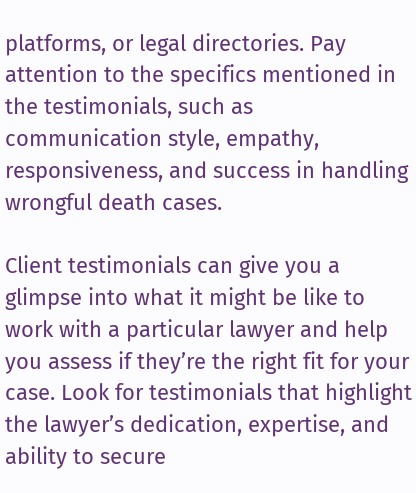platforms, or legal directories. Pay attention to the specifics mentioned in the testimonials, such as communication style, empathy, responsiveness, and success in handling wrongful death cases.

Client testimonials can give you a glimpse into what it might be like to work with a particular lawyer and help you assess if they’re the right fit for your case. Look for testimonials that highlight the lawyer’s dedication, expertise, and ability to secure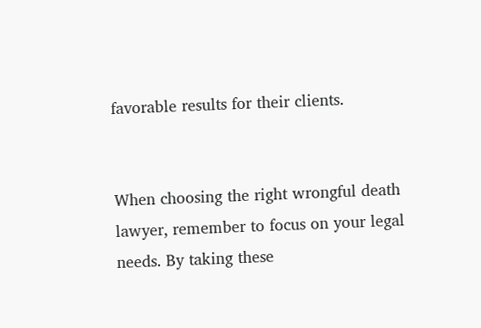favorable results for their clients.


When choosing the right wrongful death lawyer, remember to focus on your legal needs. By taking these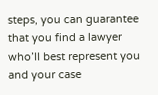steps, you can guarantee that you find a lawyer who’ll best represent you and your case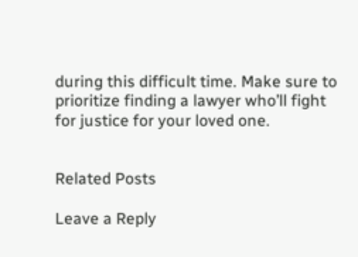during this difficult time. Make sure to prioritize finding a lawyer who’ll fight for justice for your loved one.


Related Posts

Leave a Reply